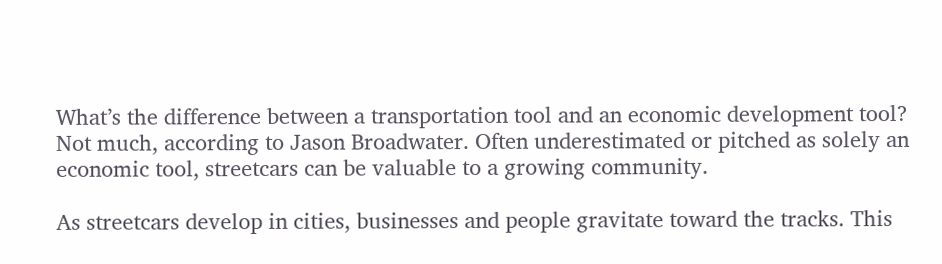What’s the difference between a transportation tool and an economic development tool? Not much, according to Jason Broadwater. Often underestimated or pitched as solely an economic tool, streetcars can be valuable to a growing community.

As streetcars develop in cities, businesses and people gravitate toward the tracks. This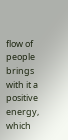flow of people brings with it a positive energy, which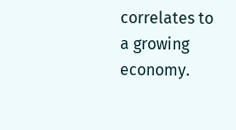correlates to a growing economy.